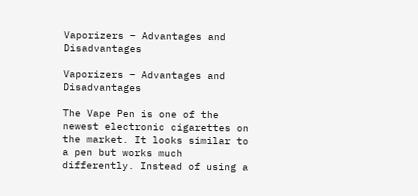Vaporizers – Advantages and Disadvantages

Vaporizers – Advantages and Disadvantages

The Vape Pen is one of the newest electronic cigarettes on the market. It looks similar to a pen but works much differently. Instead of using a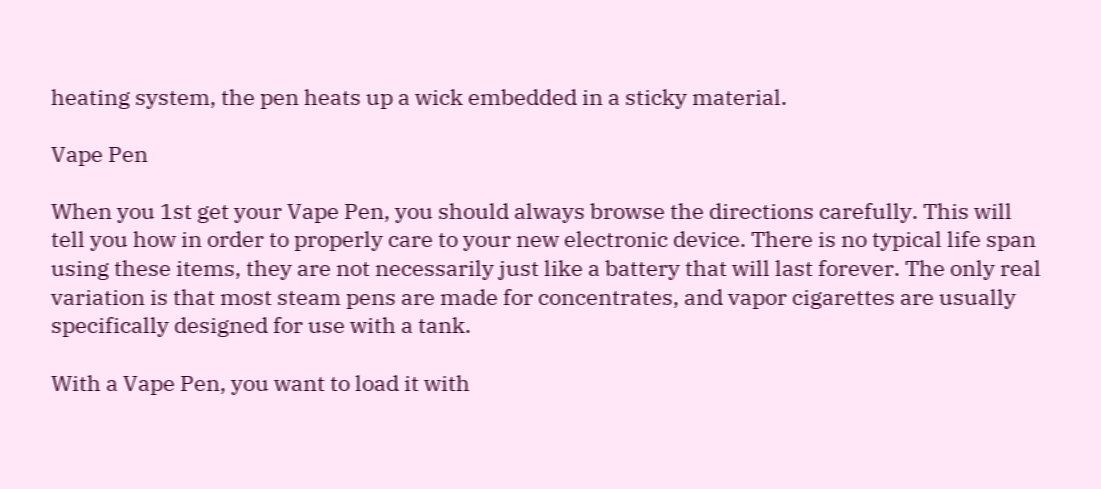heating system, the pen heats up a wick embedded in a sticky material.

Vape Pen

When you 1st get your Vape Pen, you should always browse the directions carefully. This will tell you how in order to properly care to your new electronic device. There is no typical life span using these items, they are not necessarily just like a battery that will last forever. The only real variation is that most steam pens are made for concentrates, and vapor cigarettes are usually specifically designed for use with a tank.

With a Vape Pen, you want to load it with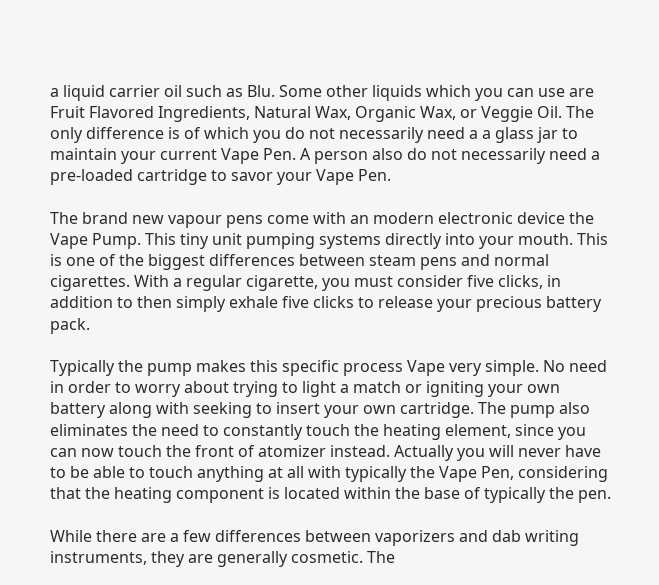a liquid carrier oil such as Blu. Some other liquids which you can use are Fruit Flavored Ingredients, Natural Wax, Organic Wax, or Veggie Oil. The only difference is of which you do not necessarily need a a glass jar to maintain your current Vape Pen. A person also do not necessarily need a pre-loaded cartridge to savor your Vape Pen.

The brand new vapour pens come with an modern electronic device the Vape Pump. This tiny unit pumping systems directly into your mouth. This is one of the biggest differences between steam pens and normal cigarettes. With a regular cigarette, you must consider five clicks, in addition to then simply exhale five clicks to release your precious battery pack.

Typically the pump makes this specific process Vape very simple. No need in order to worry about trying to light a match or igniting your own battery along with seeking to insert your own cartridge. The pump also eliminates the need to constantly touch the heating element, since you can now touch the front of atomizer instead. Actually you will never have to be able to touch anything at all with typically the Vape Pen, considering that the heating component is located within the base of typically the pen.

While there are a few differences between vaporizers and dab writing instruments, they are generally cosmetic. The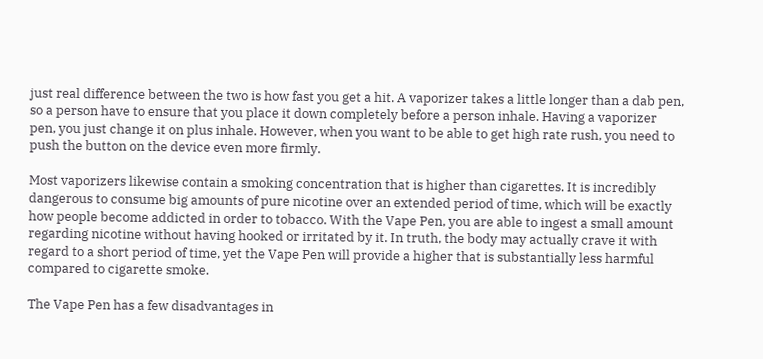just real difference between the two is how fast you get a hit. A vaporizer takes a little longer than a dab pen, so a person have to ensure that you place it down completely before a person inhale. Having a vaporizer pen, you just change it on plus inhale. However, when you want to be able to get high rate rush, you need to push the button on the device even more firmly.

Most vaporizers likewise contain a smoking concentration that is higher than cigarettes. It is incredibly dangerous to consume big amounts of pure nicotine over an extended period of time, which will be exactly how people become addicted in order to tobacco. With the Vape Pen, you are able to ingest a small amount regarding nicotine without having hooked or irritated by it. In truth, the body may actually crave it with regard to a short period of time, yet the Vape Pen will provide a higher that is substantially less harmful compared to cigarette smoke.

The Vape Pen has a few disadvantages in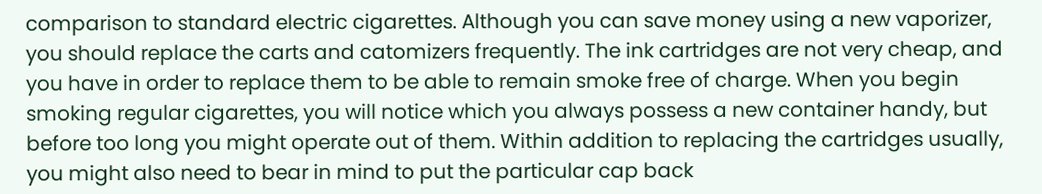comparison to standard electric cigarettes. Although you can save money using a new vaporizer, you should replace the carts and catomizers frequently. The ink cartridges are not very cheap, and you have in order to replace them to be able to remain smoke free of charge. When you begin smoking regular cigarettes, you will notice which you always possess a new container handy, but before too long you might operate out of them. Within addition to replacing the cartridges usually, you might also need to bear in mind to put the particular cap back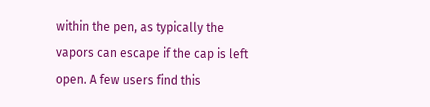within the pen, as typically the vapors can escape if the cap is left open. A few users find this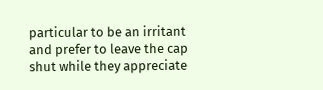particular to be an irritant and prefer to leave the cap shut while they appreciate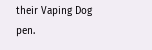their Vaping Dog pen.